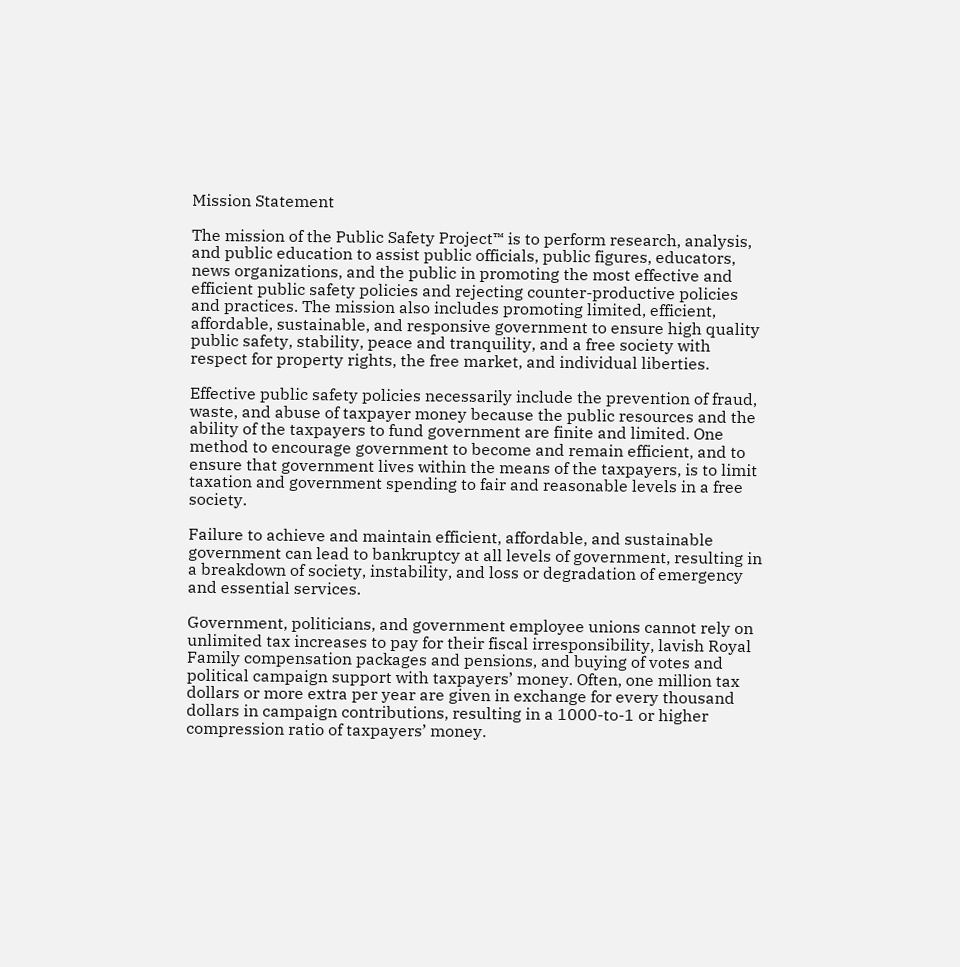Mission Statement

The mission of the Public Safety Project™ is to perform research, analysis, and public education to assist public officials, public figures, educators, news organizations, and the public in promoting the most effective and efficient public safety policies and rejecting counter-productive policies and practices. The mission also includes promoting limited, efficient, affordable, sustainable, and responsive government to ensure high quality public safety, stability, peace and tranquility, and a free society with respect for property rights, the free market, and individual liberties.

Effective public safety policies necessarily include the prevention of fraud, waste, and abuse of taxpayer money because the public resources and the ability of the taxpayers to fund government are finite and limited. One method to encourage government to become and remain efficient, and to ensure that government lives within the means of the taxpayers, is to limit taxation and government spending to fair and reasonable levels in a free society.

Failure to achieve and maintain efficient, affordable, and sustainable government can lead to bankruptcy at all levels of government, resulting in a breakdown of society, instability, and loss or degradation of emergency and essential services.

Government, politicians, and government employee unions cannot rely on unlimited tax increases to pay for their fiscal irresponsibility, lavish Royal Family compensation packages and pensions, and buying of votes and political campaign support with taxpayers’ money. Often, one million tax dollars or more extra per year are given in exchange for every thousand dollars in campaign contributions, resulting in a 1000-to-1 or higher compression ratio of taxpayers’ money.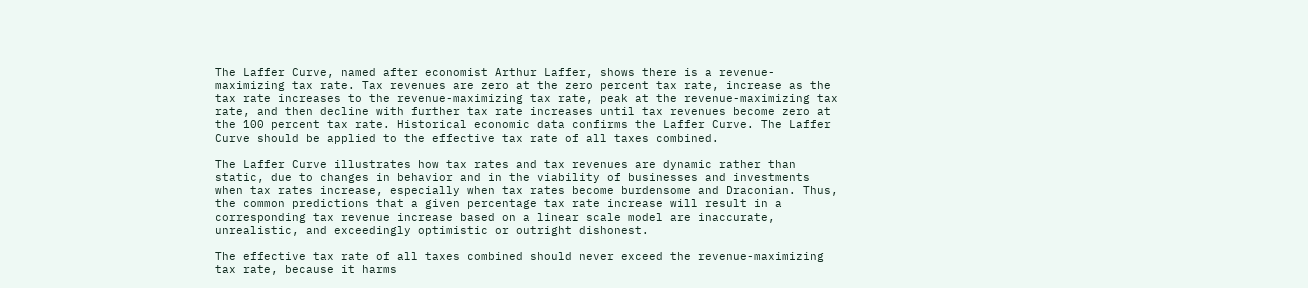The Laffer Curve, named after economist Arthur Laffer, shows there is a revenue-maximizing tax rate. Tax revenues are zero at the zero percent tax rate, increase as the tax rate increases to the revenue-maximizing tax rate, peak at the revenue-maximizing tax rate, and then decline with further tax rate increases until tax revenues become zero at the 100 percent tax rate. Historical economic data confirms the Laffer Curve. The Laffer Curve should be applied to the effective tax rate of all taxes combined.

The Laffer Curve illustrates how tax rates and tax revenues are dynamic rather than static, due to changes in behavior and in the viability of businesses and investments when tax rates increase, especially when tax rates become burdensome and Draconian. Thus, the common predictions that a given percentage tax rate increase will result in a corresponding tax revenue increase based on a linear scale model are inaccurate, unrealistic, and exceedingly optimistic or outright dishonest.

The effective tax rate of all taxes combined should never exceed the revenue-maximizing tax rate, because it harms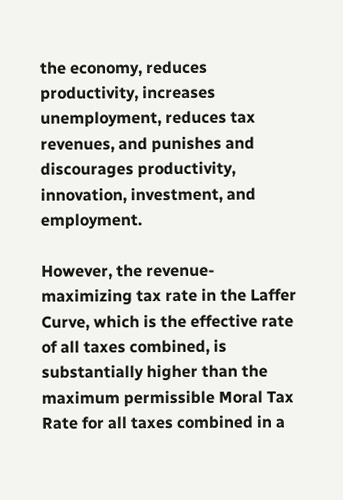the economy, reduces productivity, increases unemployment, reduces tax revenues, and punishes and discourages productivity, innovation, investment, and employment.

However, the revenue-maximizing tax rate in the Laffer Curve, which is the effective rate of all taxes combined, is substantially higher than the maximum permissible Moral Tax Rate for all taxes combined in a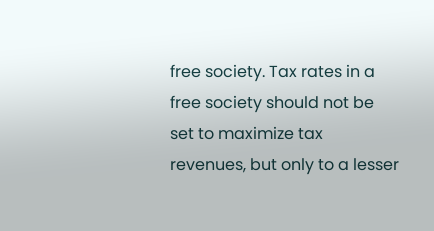free society. Tax rates in a free society should not be set to maximize tax revenues, but only to a lesser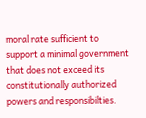moral rate sufficient to support a minimal government that does not exceed its constitutionally authorized powers and responsibilties.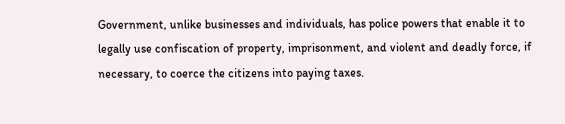Government, unlike businesses and individuals, has police powers that enable it to legally use confiscation of property, imprisonment, and violent and deadly force, if necessary, to coerce the citizens into paying taxes.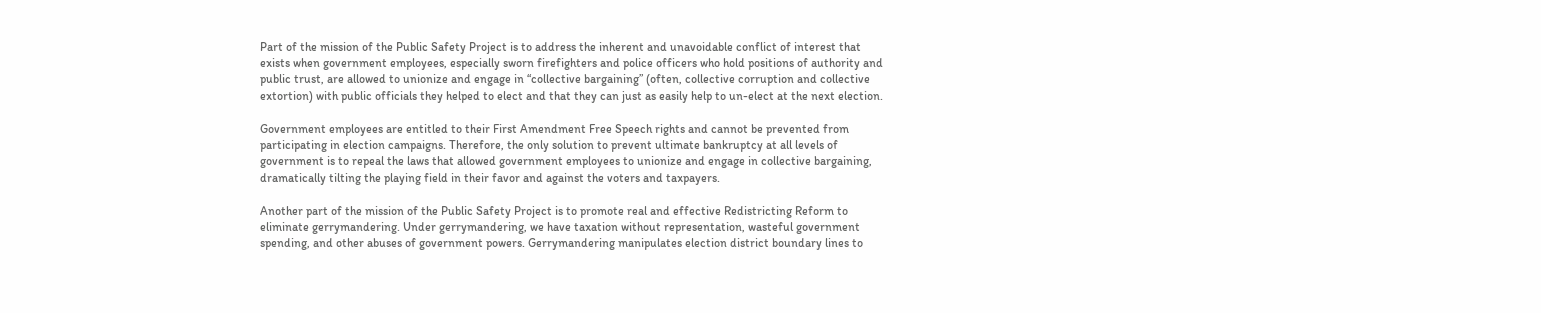Part of the mission of the Public Safety Project is to address the inherent and unavoidable conflict of interest that exists when government employees, especially sworn firefighters and police officers who hold positions of authority and public trust, are allowed to unionize and engage in “collective bargaining” (often, collective corruption and collective extortion) with public officials they helped to elect and that they can just as easily help to un-elect at the next election.

Government employees are entitled to their First Amendment Free Speech rights and cannot be prevented from participating in election campaigns. Therefore, the only solution to prevent ultimate bankruptcy at all levels of government is to repeal the laws that allowed government employees to unionize and engage in collective bargaining, dramatically tilting the playing field in their favor and against the voters and taxpayers.

Another part of the mission of the Public Safety Project is to promote real and effective Redistricting Reform to eliminate gerrymandering. Under gerrymandering, we have taxation without representation, wasteful government spending, and other abuses of government powers. Gerrymandering manipulates election district boundary lines to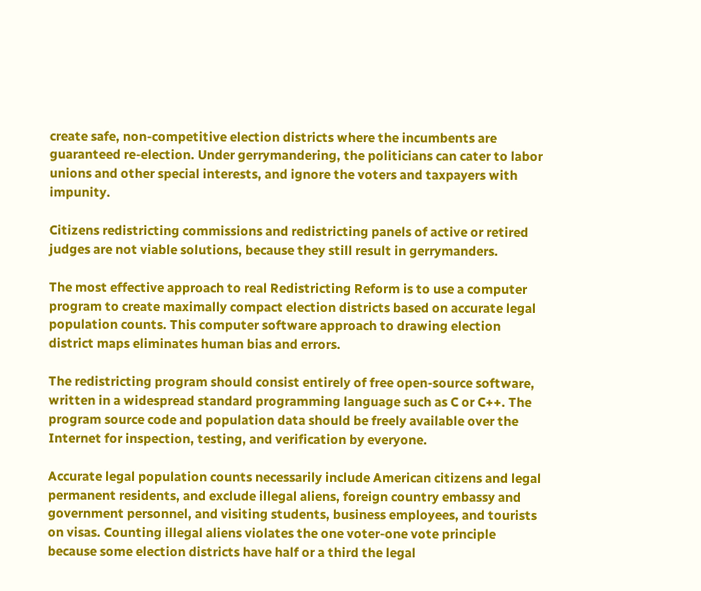create safe, non-competitive election districts where the incumbents are guaranteed re-election. Under gerrymandering, the politicians can cater to labor unions and other special interests, and ignore the voters and taxpayers with impunity.

Citizens redistricting commissions and redistricting panels of active or retired judges are not viable solutions, because they still result in gerrymanders.

The most effective approach to real Redistricting Reform is to use a computer program to create maximally compact election districts based on accurate legal population counts. This computer software approach to drawing election district maps eliminates human bias and errors.

The redistricting program should consist entirely of free open-source software, written in a widespread standard programming language such as C or C++. The program source code and population data should be freely available over the Internet for inspection, testing, and verification by everyone.

Accurate legal population counts necessarily include American citizens and legal permanent residents, and exclude illegal aliens, foreign country embassy and government personnel, and visiting students, business employees, and tourists on visas. Counting illegal aliens violates the one voter-one vote principle because some election districts have half or a third the legal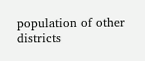population of other districts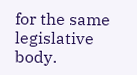for the same legislative body.